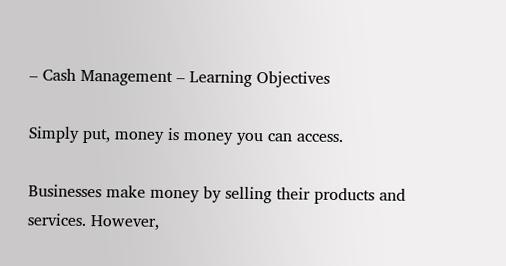– Cash Management – Learning Objectives

Simply put, money is money you can access.

Businesses make money by selling their products and services. However,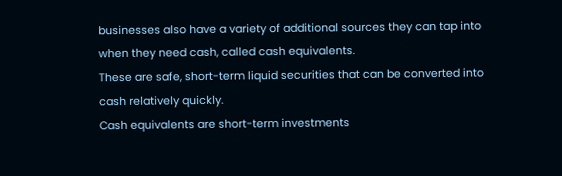businesses also have a variety of additional sources they can tap into when they need cash, called cash equivalents.
These are safe, short-term liquid securities that can be converted into cash relatively quickly.
Cash equivalents are short-term investments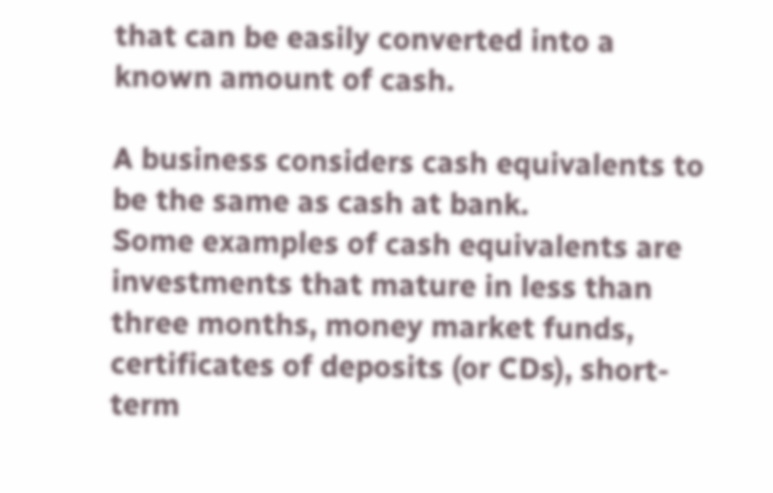that can be easily converted into a known amount of cash.

A business considers cash equivalents to be the same as cash at bank.
Some examples of cash equivalents are investments that mature in less than three months, money market funds, certificates of deposits (or CDs), short-term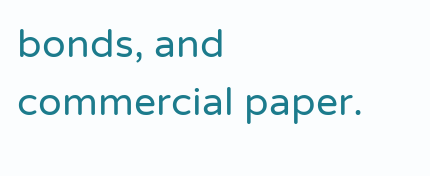bonds, and commercial paper.